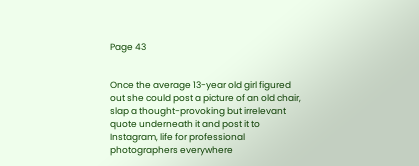Page 43


Once the average 13-year old girl figured out she could post a picture of an old chair, slap a thought-provoking but irrelevant quote underneath it and post it to Instagram, life for professional photographers everywhere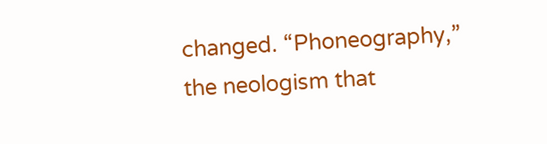changed. “Phoneography,” the neologism that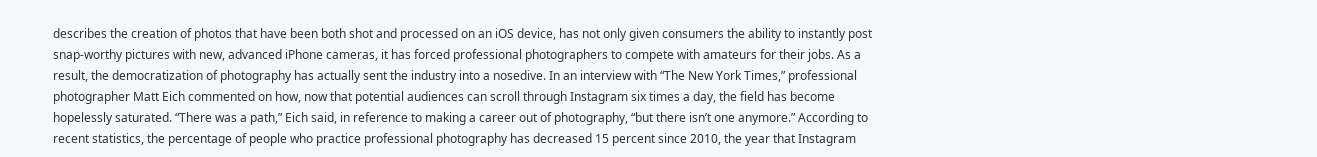describes the creation of photos that have been both shot and processed on an iOS device, has not only given consumers the ability to instantly post snap-worthy pictures with new, advanced iPhone cameras, it has forced professional photographers to compete with amateurs for their jobs. As a result, the democratization of photography has actually sent the industry into a nosedive. In an interview with “The New York Times,” professional photographer Matt Eich commented on how, now that potential audiences can scroll through Instagram six times a day, the field has become hopelessly saturated. “There was a path,” Eich said, in reference to making a career out of photography, “but there isn’t one anymore.” According to recent statistics, the percentage of people who practice professional photography has decreased 15 percent since 2010, the year that Instagram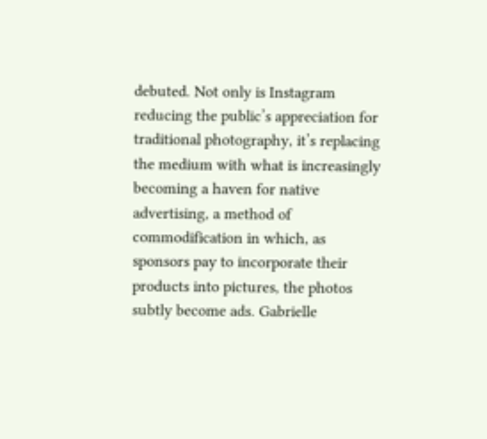debuted. Not only is Instagram reducing the public’s appreciation for traditional photography, it’s replacing the medium with what is increasingly becoming a haven for native advertising, a method of commodification in which, as sponsors pay to incorporate their products into pictures, the photos subtly become ads. Gabrielle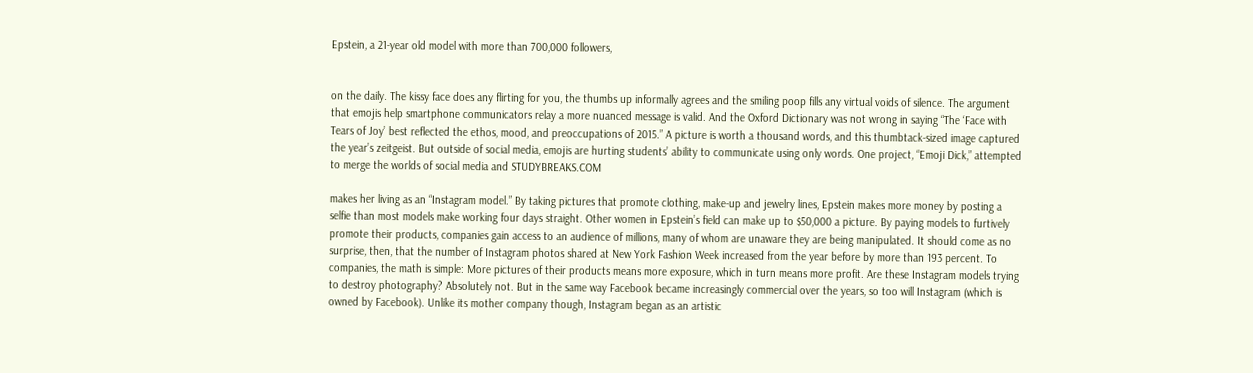Epstein, a 21-year old model with more than 700,000 followers,


on the daily. The kissy face does any flirting for you, the thumbs up informally agrees and the smiling poop fills any virtual voids of silence. The argument that emojis help smartphone communicators relay a more nuanced message is valid. And the Oxford Dictionary was not wrong in saying “The ‘Face with Tears of Joy’ best reflected the ethos, mood, and preoccupations of 2015.” A picture is worth a thousand words, and this thumbtack-sized image captured the year’s zeitgeist. But outside of social media, emojis are hurting students’ ability to communicate using only words. One project, “Emoji Dick,” attempted to merge the worlds of social media and STUDYBREAKS.COM

makes her living as an “Instagram model.” By taking pictures that promote clothing, make-up and jewelry lines, Epstein makes more money by posting a selfie than most models make working four days straight. Other women in Epstein’s field can make up to $50,000 a picture. By paying models to furtively promote their products, companies gain access to an audience of millions, many of whom are unaware they are being manipulated. It should come as no surprise, then, that the number of Instagram photos shared at New York Fashion Week increased from the year before by more than 193 percent. To companies, the math is simple: More pictures of their products means more exposure, which in turn means more profit. Are these Instagram models trying to destroy photography? Absolutely not. But in the same way Facebook became increasingly commercial over the years, so too will Instagram (which is owned by Facebook). Unlike its mother company though, Instagram began as an artistic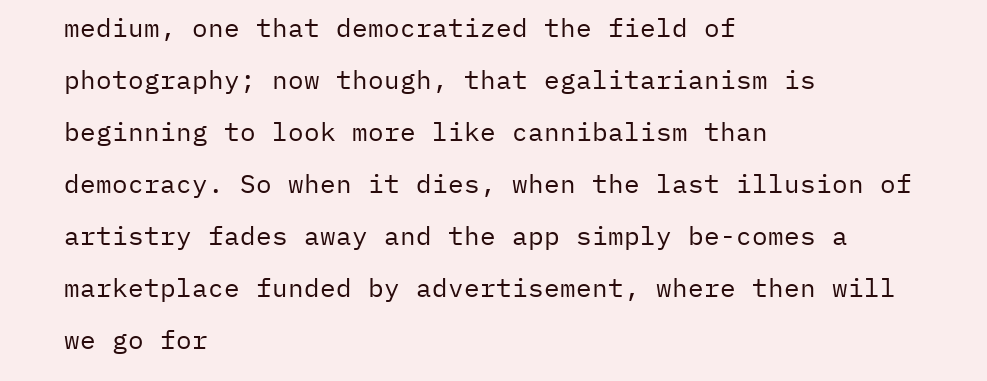medium, one that democratized the field of photography; now though, that egalitarianism is beginning to look more like cannibalism than democracy. So when it dies, when the last illusion of artistry fades away and the app simply be-comes a marketplace funded by advertisement, where then will we go for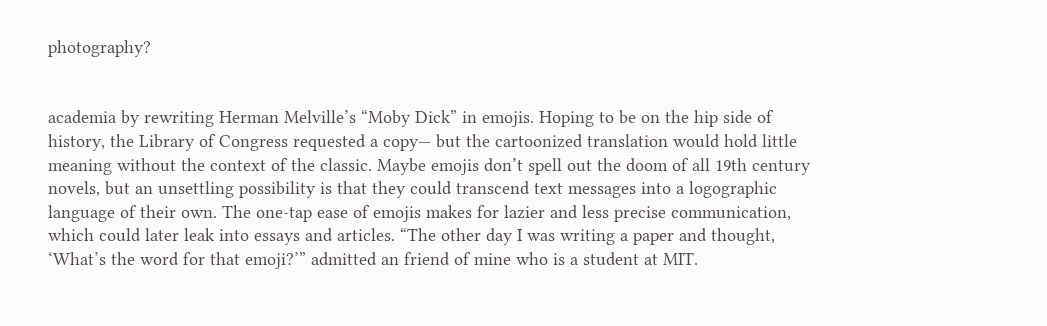photography?


academia by rewriting Herman Melville’s “Moby Dick” in emojis. Hoping to be on the hip side of history, the Library of Congress requested a copy— but the cartoonized translation would hold little meaning without the context of the classic. Maybe emojis don’t spell out the doom of all 19th century novels, but an unsettling possibility is that they could transcend text messages into a logographic language of their own. The one-tap ease of emojis makes for lazier and less precise communication, which could later leak into essays and articles. “The other day I was writing a paper and thought, ‘What’s the word for that emoji?’” admitted an friend of mine who is a student at MIT.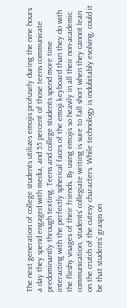The next generation of college students utilizes emojis profusely during the nine hours a day they spend engaged with media, and 55 percent of those teens communicate predominantly through texting. Teens and college students spend more time interacting with the perfectly spherical faces of the emoji keyboard than they do with the fleshy visages of their friends. By using emojis so heavily in all their non-academic communication, students’ collegiate writing is sure to fall short when they cannot lean on the crutch of the cutesy characters. While technology is indubitably evolving, could it be that students’ grasps on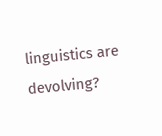linguistics are devolving?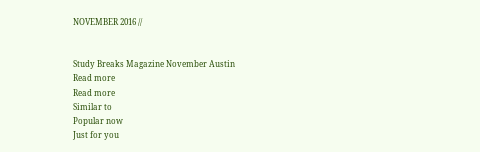NOVEMBER 2016 //


Study Breaks Magazine November Austin
Read more
Read more
Similar to
Popular now
Just for you